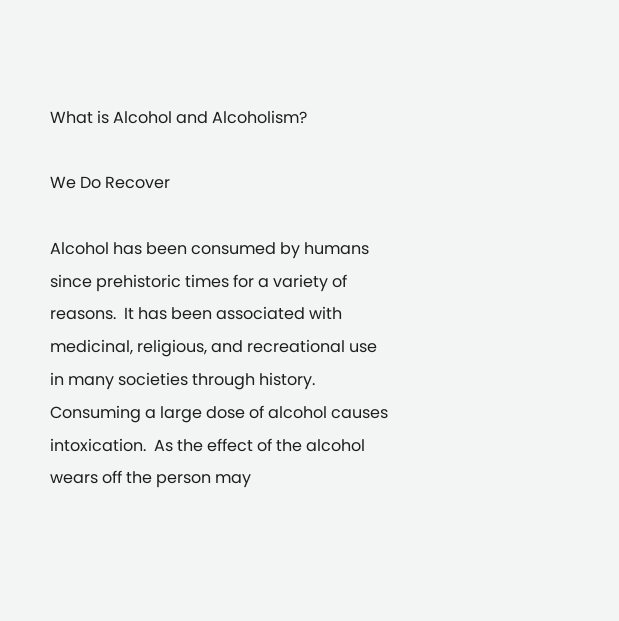What is Alcohol and Alcoholism?

We Do Recover

Alcohol has been consumed by humans since prehistoric times for a variety of reasons.  It has been associated with medicinal, religious, and recreational use in many societies through history.  Consuming a large dose of alcohol causes intoxication.  As the effect of the alcohol wears off the person may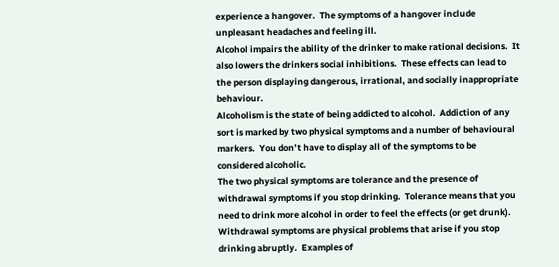experience a hangover.  The symptoms of a hangover include unpleasant headaches and feeling ill.
Alcohol impairs the ability of the drinker to make rational decisions.  It also lowers the drinkers social inhibitions.  These effects can lead to the person displaying dangerous, irrational, and socially inappropriate behaviour.
Alcoholism is the state of being addicted to alcohol.  Addiction of any sort is marked by two physical symptoms and a number of behavioural markers.  You don’t have to display all of the symptoms to be considered alcoholic.
The two physical symptoms are tolerance and the presence of withdrawal symptoms if you stop drinking.  Tolerance means that you need to drink more alcohol in order to feel the effects (or get drunk).  Withdrawal symptoms are physical problems that arise if you stop drinking abruptly.  Examples of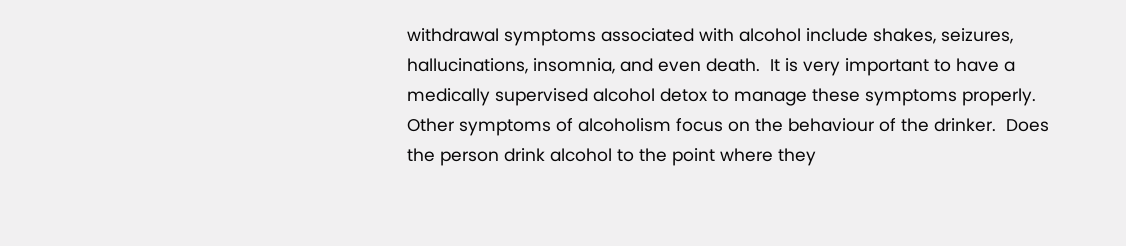withdrawal symptoms associated with alcohol include shakes, seizures, hallucinations, insomnia, and even death.  It is very important to have a medically supervised alcohol detox to manage these symptoms properly.
Other symptoms of alcoholism focus on the behaviour of the drinker.  Does the person drink alcohol to the point where they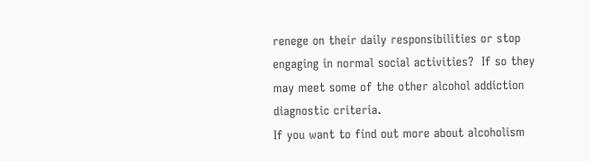renege on their daily responsibilities or stop engaging in normal social activities?  If so they may meet some of the other alcohol addiction diagnostic criteria.
If you want to find out more about alcoholism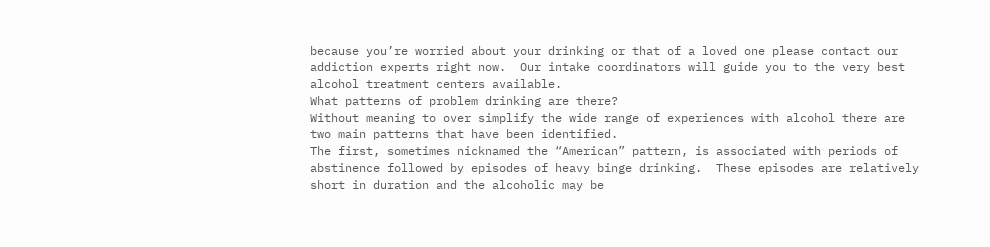because you’re worried about your drinking or that of a loved one please contact our addiction experts right now.  Our intake coordinators will guide you to the very best alcohol treatment centers available.
What patterns of problem drinking are there?
Without meaning to over simplify the wide range of experiences with alcohol there are two main patterns that have been identified.
The first, sometimes nicknamed the “American” pattern, is associated with periods of abstinence followed by episodes of heavy binge drinking.  These episodes are relatively short in duration and the alcoholic may be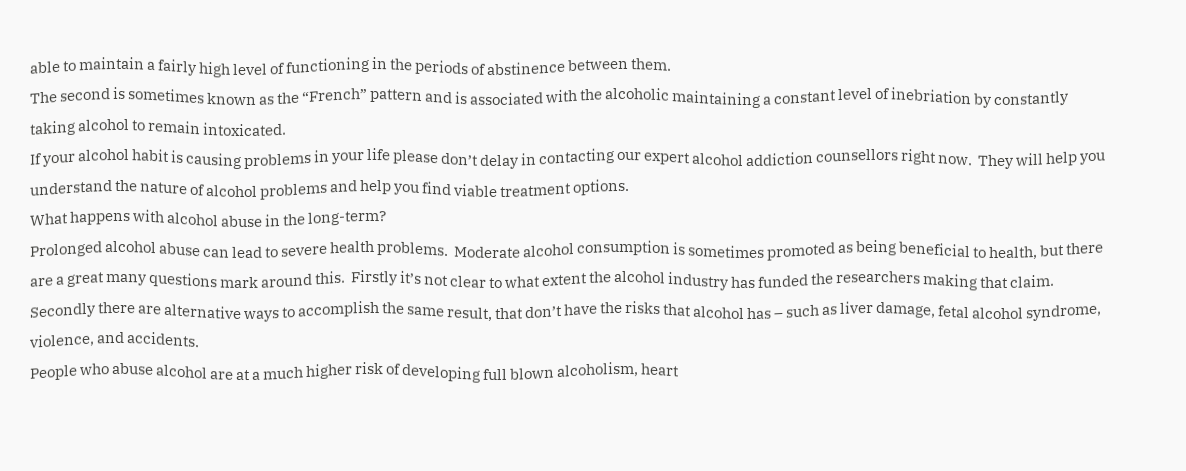able to maintain a fairly high level of functioning in the periods of abstinence between them.
The second is sometimes known as the “French” pattern and is associated with the alcoholic maintaining a constant level of inebriation by constantly taking alcohol to remain intoxicated.
If your alcohol habit is causing problems in your life please don’t delay in contacting our expert alcohol addiction counsellors right now.  They will help you understand the nature of alcohol problems and help you find viable treatment options.
What happens with alcohol abuse in the long-term?
Prolonged alcohol abuse can lead to severe health problems.  Moderate alcohol consumption is sometimes promoted as being beneficial to health, but there are a great many questions mark around this.  Firstly it’s not clear to what extent the alcohol industry has funded the researchers making that claim.  Secondly there are alternative ways to accomplish the same result, that don’t have the risks that alcohol has – such as liver damage, fetal alcohol syndrome, violence, and accidents.
People who abuse alcohol are at a much higher risk of developing full blown alcoholism, heart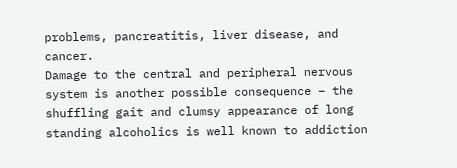problems, pancreatitis, liver disease, and cancer.
Damage to the central and peripheral nervous system is another possible consequence – the shuffling gait and clumsy appearance of long standing alcoholics is well known to addiction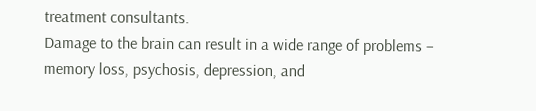treatment consultants.
Damage to the brain can result in a wide range of problems – memory loss, psychosis, depression, and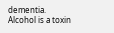dementia.
Alcohol is a toxin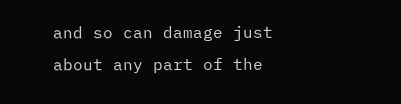and so can damage just about any part of the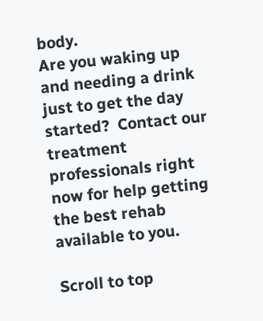body.
Are you waking up and needing a drink just to get the day started?  Contact our treatment professionals right now for help getting the best rehab available to you.

Scroll to top